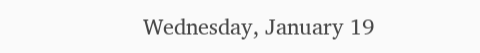Wednesday, January 19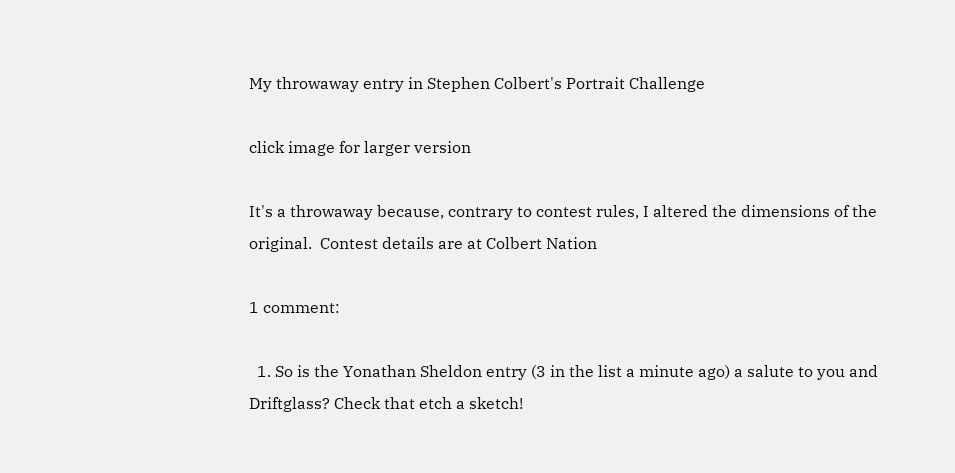My throwaway entry in Stephen Colbert's Portrait Challenge

click image for larger version

It's a throwaway because, contrary to contest rules, I altered the dimensions of the original.  Contest details are at Colbert Nation

1 comment:

  1. So is the Yonathan Sheldon entry (3 in the list a minute ago) a salute to you and Driftglass? Check that etch a sketch!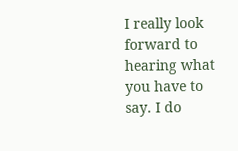I really look forward to hearing what you have to say. I do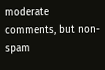moderate comments, but non-spam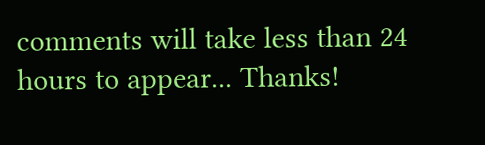comments will take less than 24 hours to appear... Thanks!